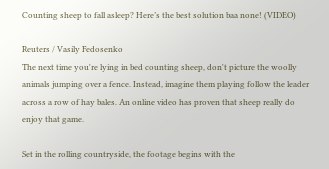Counting sheep to fall asleep? Here’s the best solution baa none! (VIDEO)

Reuters / Vasily Fedosenko
The next time you're lying in bed counting sheep, don't picture the woolly animals jumping over a fence. Instead, imagine them playing follow the leader across a row of hay bales. An online video has proven that sheep really do enjoy that game.

Set in the rolling countryside, the footage begins with the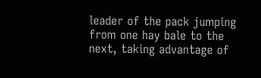leader of the pack jumping from one hay bale to the next, taking advantage of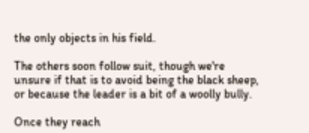the only objects in his field.

The others soon follow suit, though we're unsure if that is to avoid being the black sheep, or because the leader is a bit of a woolly bully.

Once they reach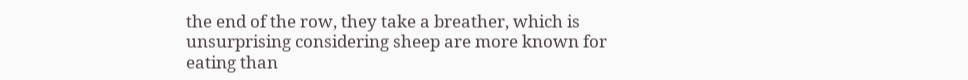the end of the row, they take a breather, which is unsurprising considering sheep are more known for eating than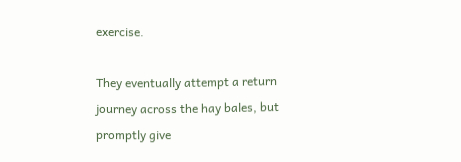exercise.

They eventually attempt a return journey across the hay bales, but promptly give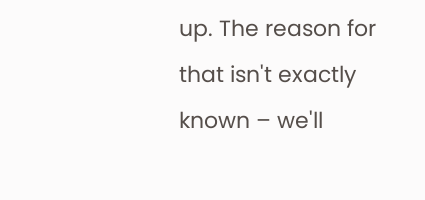up. The reason for that isn't exactly known – we'll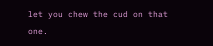let you chew the cud on that one.